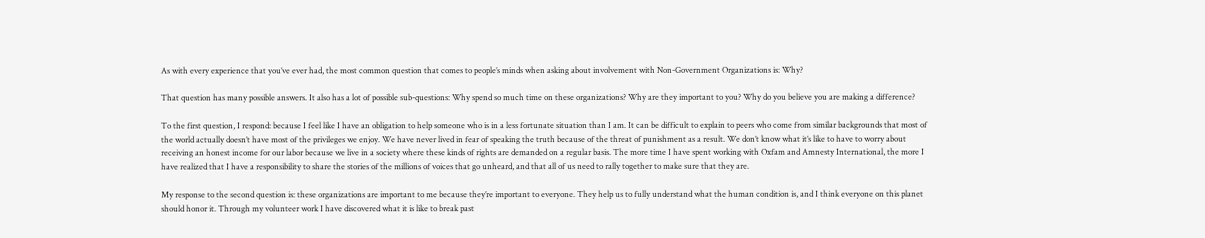As with every experience that you’ve ever had, the most common question that comes to people’s minds when asking about involvement with Non-Government Organizations is: Why?

That question has many possible answers. It also has a lot of possible sub-questions: Why spend so much time on these organizations? Why are they important to you? Why do you believe you are making a difference?

To the first question, I respond: because I feel like I have an obligation to help someone who is in a less fortunate situation than I am. It can be difficult to explain to peers who come from similar backgrounds that most of the world actually doesn’t have most of the privileges we enjoy. We have never lived in fear of speaking the truth because of the threat of punishment as a result. We don’t know what it’s like to have to worry about receiving an honest income for our labor because we live in a society where these kinds of rights are demanded on a regular basis. The more time I have spent working with Oxfam and Amnesty International, the more I have realized that I have a responsibility to share the stories of the millions of voices that go unheard, and that all of us need to rally together to make sure that they are.

My response to the second question is: these organizations are important to me because they’re important to everyone. They help us to fully understand what the human condition is, and I think everyone on this planet should honor it. Through my volunteer work I have discovered what it is like to break past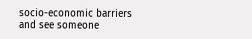socio-economic barriers and see someone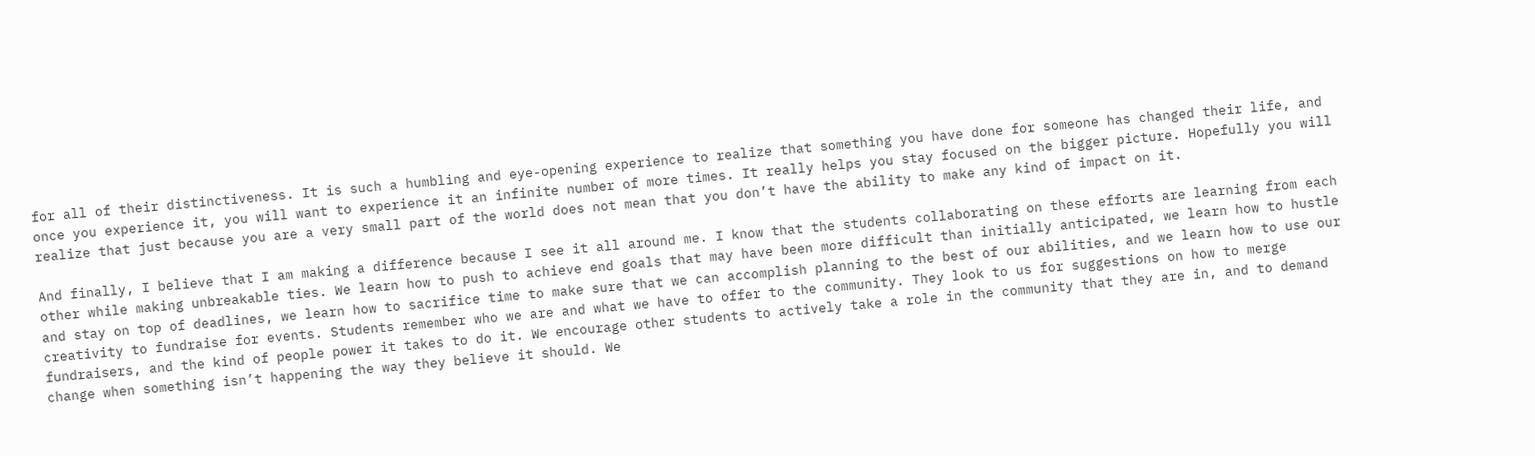for all of their distinctiveness. It is such a humbling and eye-opening experience to realize that something you have done for someone has changed their life, and once you experience it, you will want to experience it an infinite number of more times. It really helps you stay focused on the bigger picture. Hopefully you will realize that just because you are a very small part of the world does not mean that you don’t have the ability to make any kind of impact on it.

And finally, I believe that I am making a difference because I see it all around me. I know that the students collaborating on these efforts are learning from each other while making unbreakable ties. We learn how to push to achieve end goals that may have been more difficult than initially anticipated, we learn how to hustle and stay on top of deadlines, we learn how to sacrifice time to make sure that we can accomplish planning to the best of our abilities, and we learn how to use our creativity to fundraise for events. Students remember who we are and what we have to offer to the community. They look to us for suggestions on how to merge fundraisers, and the kind of people power it takes to do it. We encourage other students to actively take a role in the community that they are in, and to demand change when something isn’t happening the way they believe it should. We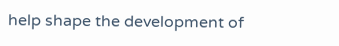help shape the development of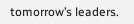tomorrow’s leaders.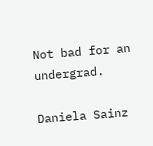Not bad for an undergrad.

Daniela Sainz